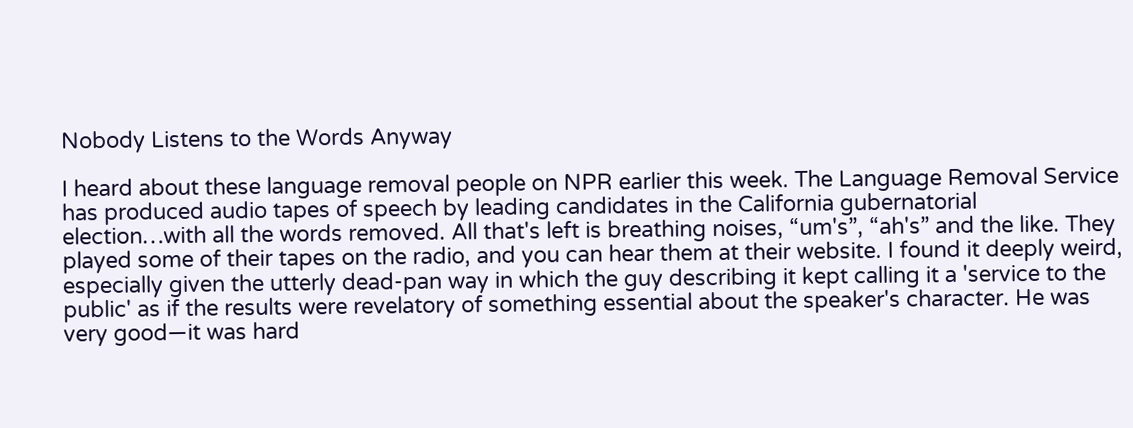Nobody Listens to the Words Anyway

I heard about these language removal people on NPR earlier this week. The Language Removal Service has produced audio tapes of speech by leading candidates in the California gubernatorial election…with all the words removed. All that's left is breathing noises, “um's”, “ah's” and the like. They played some of their tapes on the radio, and you can hear them at their website. I found it deeply weird, especially given the utterly dead-pan way in which the guy describing it kept calling it a 'service to the public' as if the results were revelatory of something essential about the speaker's character. He was very good—it was hard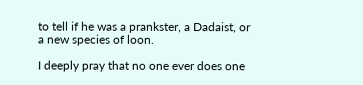to tell if he was a prankster, a Dadaist, or a new species of loon.

I deeply pray that no one ever does one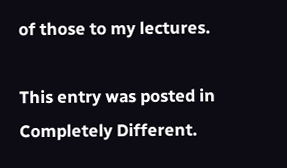of those to my lectures.

This entry was posted in Completely Different.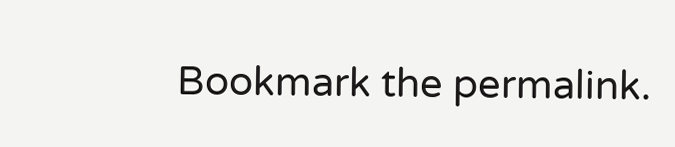Bookmark the permalink.